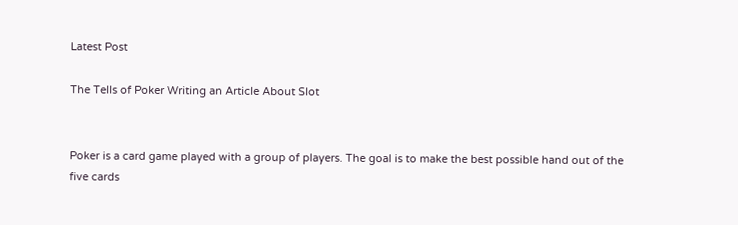Latest Post

The Tells of Poker Writing an Article About Slot


Poker is a card game played with a group of players. The goal is to make the best possible hand out of the five cards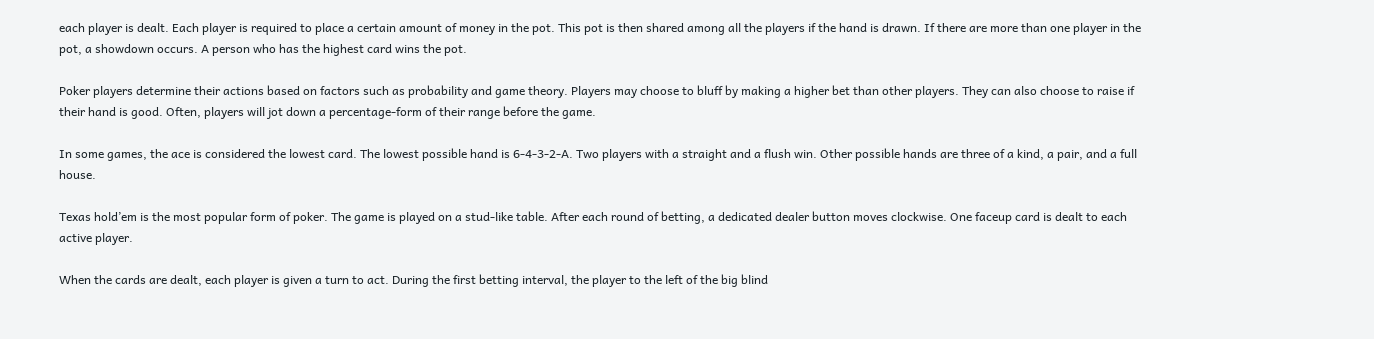each player is dealt. Each player is required to place a certain amount of money in the pot. This pot is then shared among all the players if the hand is drawn. If there are more than one player in the pot, a showdown occurs. A person who has the highest card wins the pot.

Poker players determine their actions based on factors such as probability and game theory. Players may choose to bluff by making a higher bet than other players. They can also choose to raise if their hand is good. Often, players will jot down a percentage-form of their range before the game.

In some games, the ace is considered the lowest card. The lowest possible hand is 6-4-3-2-A. Two players with a straight and a flush win. Other possible hands are three of a kind, a pair, and a full house.

Texas hold’em is the most popular form of poker. The game is played on a stud-like table. After each round of betting, a dedicated dealer button moves clockwise. One faceup card is dealt to each active player.

When the cards are dealt, each player is given a turn to act. During the first betting interval, the player to the left of the big blind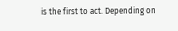is the first to act. Depending on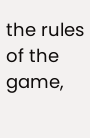the rules of the game,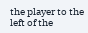the player to the left of the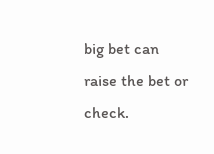big bet can raise the bet or check.